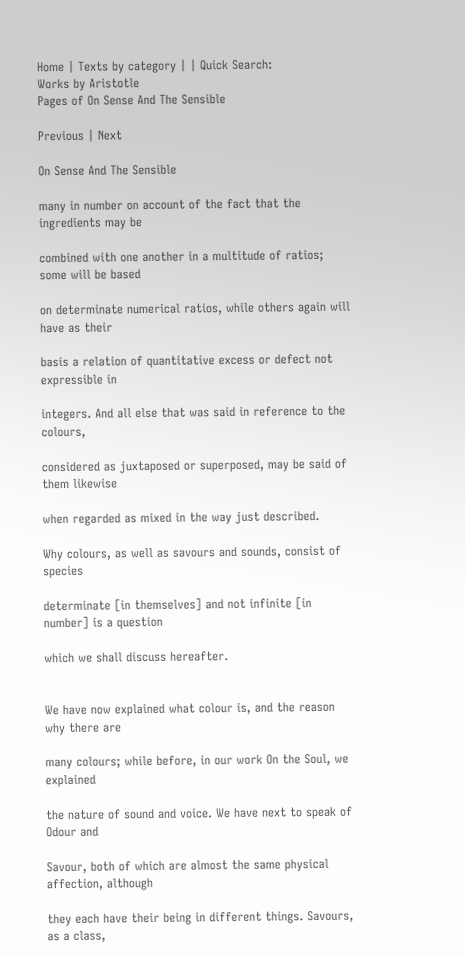Home | Texts by category | | Quick Search:
Works by Aristotle
Pages of On Sense And The Sensible

Previous | Next

On Sense And The Sensible

many in number on account of the fact that the ingredients may be

combined with one another in a multitude of ratios; some will be based

on determinate numerical ratios, while others again will have as their

basis a relation of quantitative excess or defect not expressible in

integers. And all else that was said in reference to the colours,

considered as juxtaposed or superposed, may be said of them likewise

when regarded as mixed in the way just described.

Why colours, as well as savours and sounds, consist of species

determinate [in themselves] and not infinite [in number] is a question

which we shall discuss hereafter.


We have now explained what colour is, and the reason why there are

many colours; while before, in our work On the Soul, we explained

the nature of sound and voice. We have next to speak of Odour and

Savour, both of which are almost the same physical affection, although

they each have their being in different things. Savours, as a class,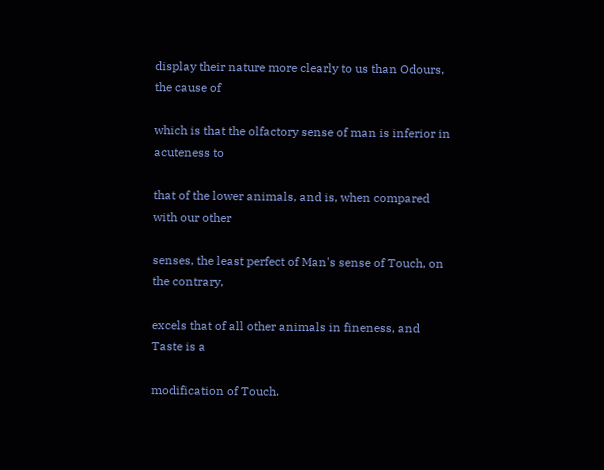display their nature more clearly to us than Odours, the cause of

which is that the olfactory sense of man is inferior in acuteness to

that of the lower animals, and is, when compared with our other

senses, the least perfect of Man's sense of Touch, on the contrary,

excels that of all other animals in fineness, and Taste is a

modification of Touch.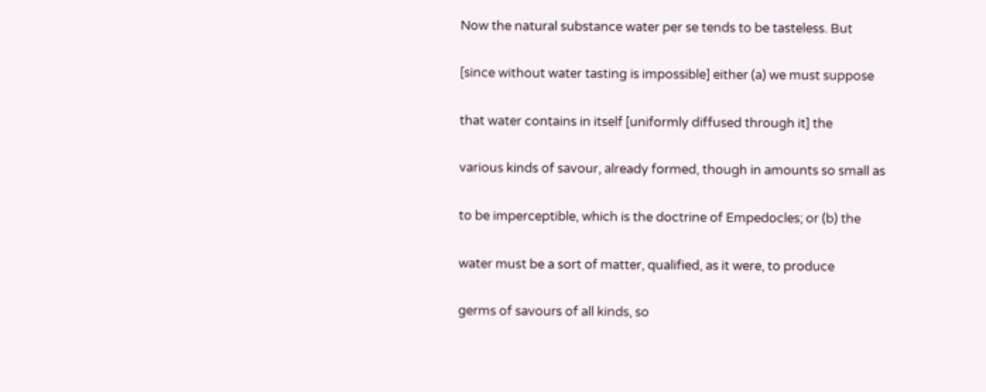Now the natural substance water per se tends to be tasteless. But

[since without water tasting is impossible] either (a) we must suppose

that water contains in itself [uniformly diffused through it] the

various kinds of savour, already formed, though in amounts so small as

to be imperceptible, which is the doctrine of Empedocles; or (b) the

water must be a sort of matter, qualified, as it were, to produce

germs of savours of all kinds, so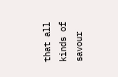that all kinds of savour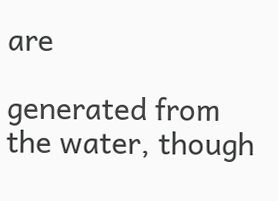are

generated from the water, though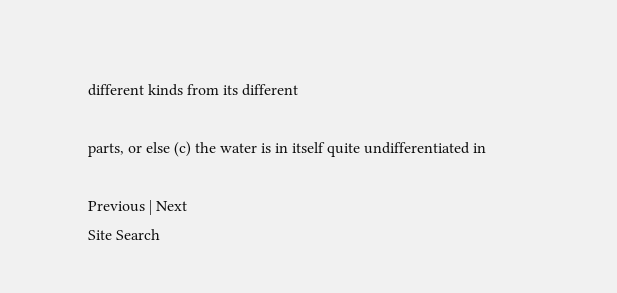different kinds from its different

parts, or else (c) the water is in itself quite undifferentiated in

Previous | Next
Site Search